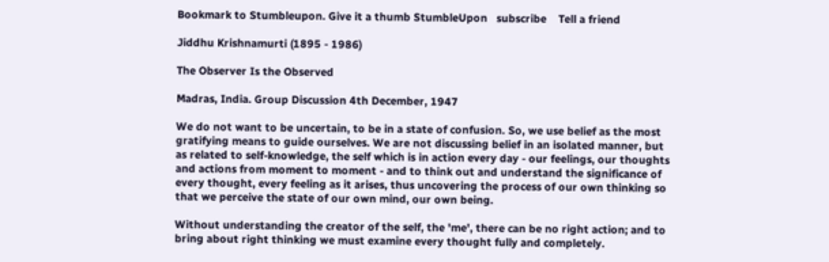Bookmark to Stumbleupon. Give it a thumb StumbleUpon   subscribe    Tell a friend

Jiddhu Krishnamurti (1895 - 1986)

The Observer Is the Observed

Madras, India. Group Discussion 4th December, 1947

We do not want to be uncertain, to be in a state of confusion. So, we use belief as the most gratifying means to guide ourselves. We are not discussing belief in an isolated manner, but as related to self-knowledge, the self which is in action every day - our feelings, our thoughts and actions from moment to moment - and to think out and understand the significance of every thought, every feeling as it arises, thus uncovering the process of our own thinking so that we perceive the state of our own mind, our own being.

Without understanding the creator of the self, the 'me', there can be no right action; and to bring about right thinking we must examine every thought fully and completely.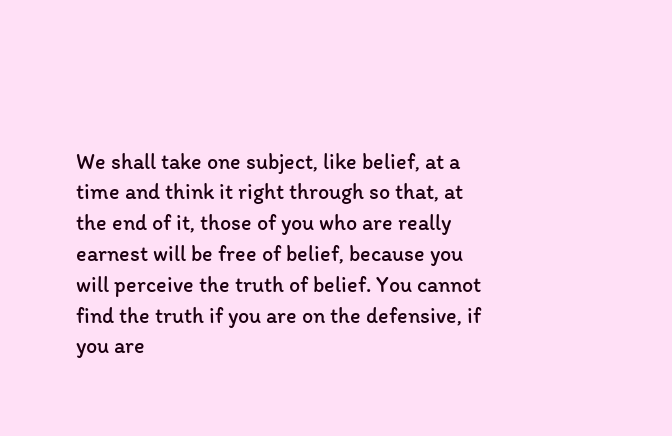We shall take one subject, like belief, at a time and think it right through so that, at the end of it, those of you who are really earnest will be free of belief, because you will perceive the truth of belief. You cannot find the truth if you are on the defensive, if you are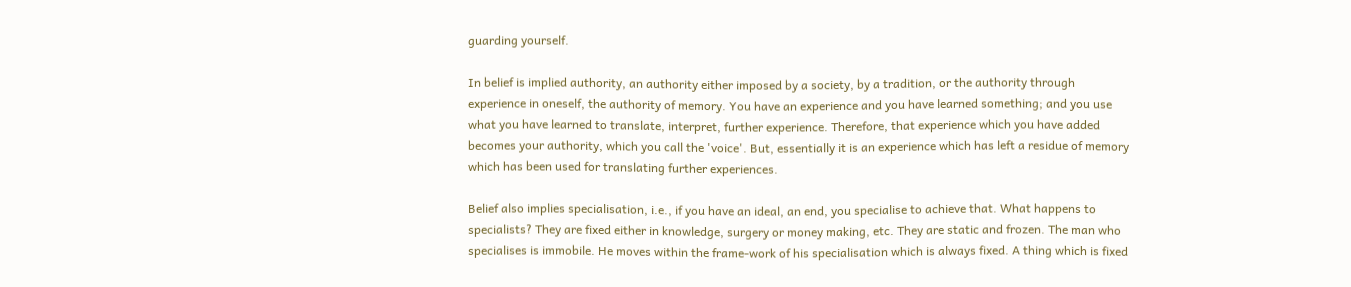guarding yourself.

In belief is implied authority, an authority either imposed by a society, by a tradition, or the authority through experience in oneself, the authority of memory. You have an experience and you have learned something; and you use what you have learned to translate, interpret, further experience. Therefore, that experience which you have added becomes your authority, which you call the 'voice'. But, essentially it is an experience which has left a residue of memory which has been used for translating further experiences.

Belief also implies specialisation, i.e., if you have an ideal, an end, you specialise to achieve that. What happens to specialists? They are fixed either in knowledge, surgery or money making, etc. They are static and frozen. The man who specialises is immobile. He moves within the frame-work of his specialisation which is always fixed. A thing which is fixed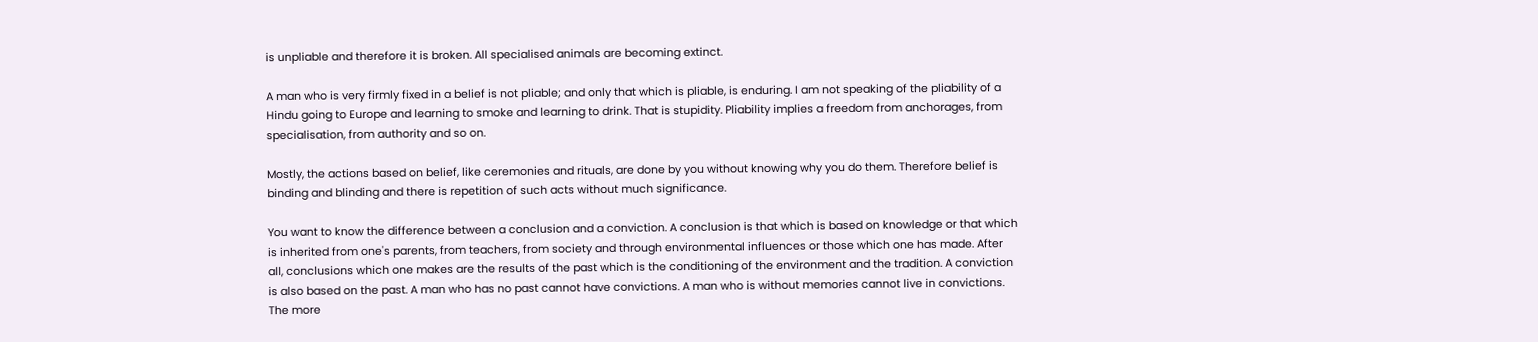is unpliable and therefore it is broken. All specialised animals are becoming extinct.

A man who is very firmly fixed in a belief is not pliable; and only that which is pliable, is enduring. I am not speaking of the pliability of a Hindu going to Europe and learning to smoke and learning to drink. That is stupidity. Pliability implies a freedom from anchorages, from specialisation, from authority and so on.

Mostly, the actions based on belief, like ceremonies and rituals, are done by you without knowing why you do them. Therefore belief is binding and blinding and there is repetition of such acts without much significance.

You want to know the difference between a conclusion and a conviction. A conclusion is that which is based on knowledge or that which is inherited from one's parents, from teachers, from society and through environmental influences or those which one has made. After all, conclusions which one makes are the results of the past which is the conditioning of the environment and the tradition. A conviction is also based on the past. A man who has no past cannot have convictions. A man who is without memories cannot live in convictions. The more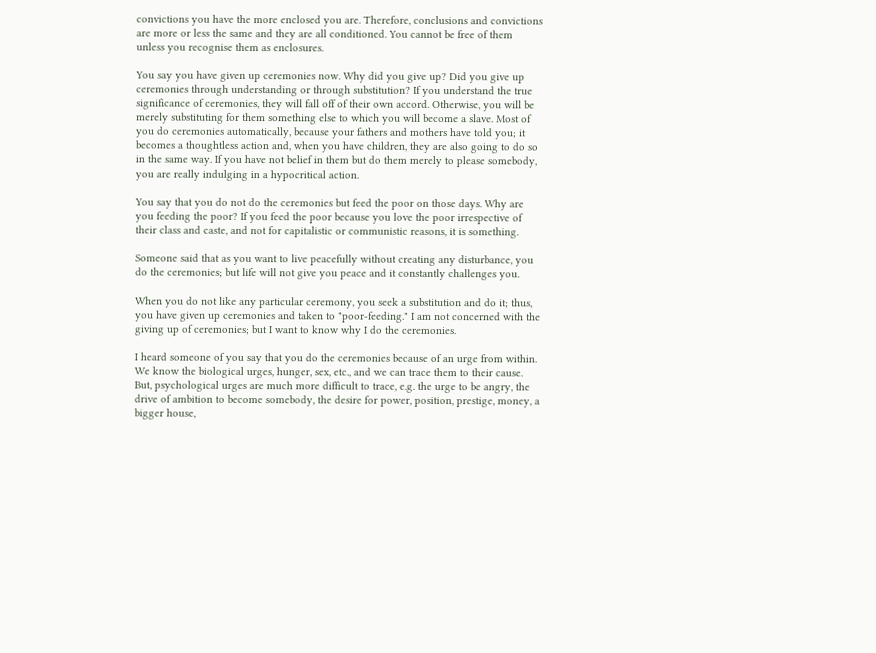convictions you have the more enclosed you are. Therefore, conclusions and convictions are more or less the same and they are all conditioned. You cannot be free of them unless you recognise them as enclosures.

You say you have given up ceremonies now. Why did you give up? Did you give up ceremonies through understanding or through substitution? If you understand the true significance of ceremonies, they will fall off of their own accord. Otherwise, you will be merely substituting for them something else to which you will become a slave. Most of you do ceremonies automatically, because your fathers and mothers have told you; it becomes a thoughtless action and, when you have children, they are also going to do so in the same way. If you have not belief in them but do them merely to please somebody, you are really indulging in a hypocritical action.

You say that you do not do the ceremonies but feed the poor on those days. Why are you feeding the poor? If you feed the poor because you love the poor irrespective of their class and caste, and not for capitalistic or communistic reasons, it is something.

Someone said that as you want to live peacefully without creating any disturbance, you do the ceremonies; but life will not give you peace and it constantly challenges you.

When you do not like any particular ceremony, you seek a substitution and do it; thus, you have given up ceremonies and taken to "poor-feeding." I am not concerned with the giving up of ceremonies; but I want to know why I do the ceremonies.

I heard someone of you say that you do the ceremonies because of an urge from within. We know the biological urges, hunger, sex, etc., and we can trace them to their cause. But, psychological urges are much more difficult to trace, e.g. the urge to be angry, the drive of ambition to become somebody, the desire for power, position, prestige, money, a bigger house,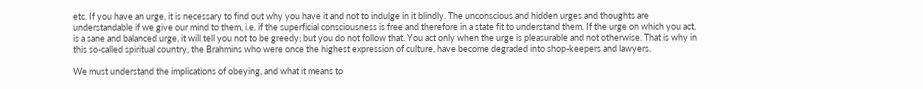etc. If you have an urge, it is necessary to find out why you have it and not to indulge in it blindly. The unconscious and hidden urges and thoughts are understandable if we give our mind to them, i.e. if the superficial consciousness is free and therefore in a state fit to understand them. If the urge on which you act, is a sane and balanced urge, it will tell you not to be greedy; but you do not follow that. You act only when the urge is pleasurable and not otherwise. That is why in this so-called spiritual country, the Brahmins who were once the highest expression of culture, have become degraded into shop-keepers and lawyers.

We must understand the implications of obeying, and what it means to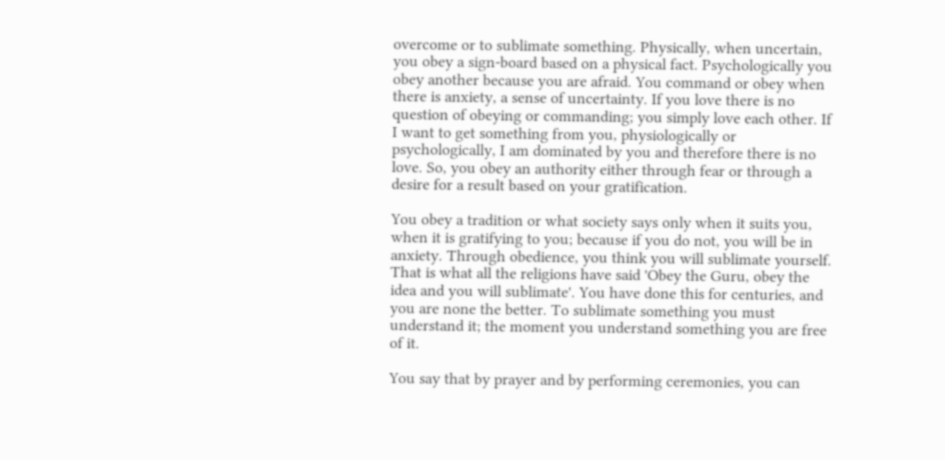overcome or to sublimate something. Physically, when uncertain, you obey a sign-board based on a physical fact. Psychologically you obey another because you are afraid. You command or obey when there is anxiety, a sense of uncertainty. If you love there is no question of obeying or commanding; you simply love each other. If I want to get something from you, physiologically or psychologically, I am dominated by you and therefore there is no love. So, you obey an authority either through fear or through a desire for a result based on your gratification.

You obey a tradition or what society says only when it suits you, when it is gratifying to you; because if you do not, you will be in anxiety. Through obedience, you think you will sublimate yourself. That is what all the religions have said 'Obey the Guru, obey the idea and you will sublimate'. You have done this for centuries, and you are none the better. To sublimate something you must understand it; the moment you understand something you are free of it.

You say that by prayer and by performing ceremonies, you can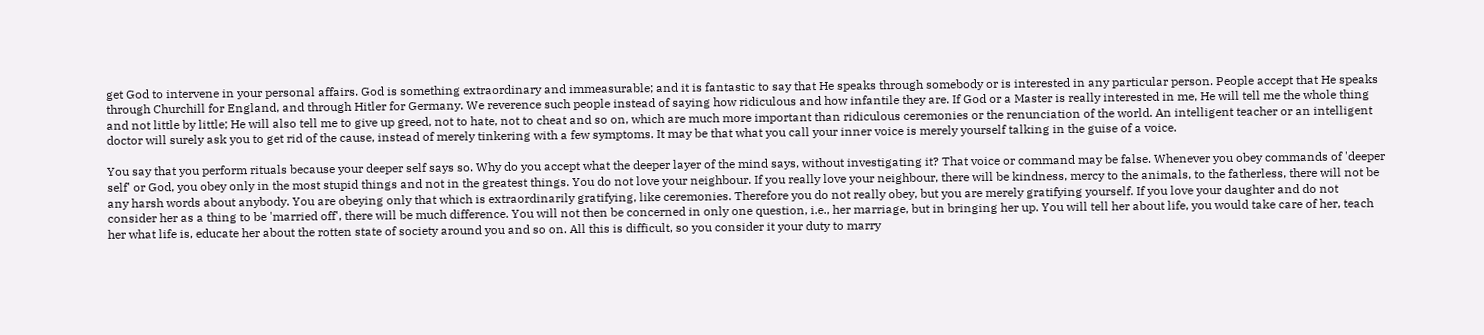get God to intervene in your personal affairs. God is something extraordinary and immeasurable; and it is fantastic to say that He speaks through somebody or is interested in any particular person. People accept that He speaks through Churchill for England, and through Hitler for Germany. We reverence such people instead of saying how ridiculous and how infantile they are. If God or a Master is really interested in me, He will tell me the whole thing and not little by little; He will also tell me to give up greed, not to hate, not to cheat and so on, which are much more important than ridiculous ceremonies or the renunciation of the world. An intelligent teacher or an intelligent doctor will surely ask you to get rid of the cause, instead of merely tinkering with a few symptoms. It may be that what you call your inner voice is merely yourself talking in the guise of a voice.

You say that you perform rituals because your deeper self says so. Why do you accept what the deeper layer of the mind says, without investigating it? That voice or command may be false. Whenever you obey commands of 'deeper self' or God, you obey only in the most stupid things and not in the greatest things. You do not love your neighbour. If you really love your neighbour, there will be kindness, mercy to the animals, to the fatherless, there will not be any harsh words about anybody. You are obeying only that which is extraordinarily gratifying, like ceremonies. Therefore you do not really obey, but you are merely gratifying yourself. If you love your daughter and do not consider her as a thing to be 'married off', there will be much difference. You will not then be concerned in only one question, i.e., her marriage, but in bringing her up. You will tell her about life, you would take care of her, teach her what life is, educate her about the rotten state of society around you and so on. All this is difficult, so you consider it your duty to marry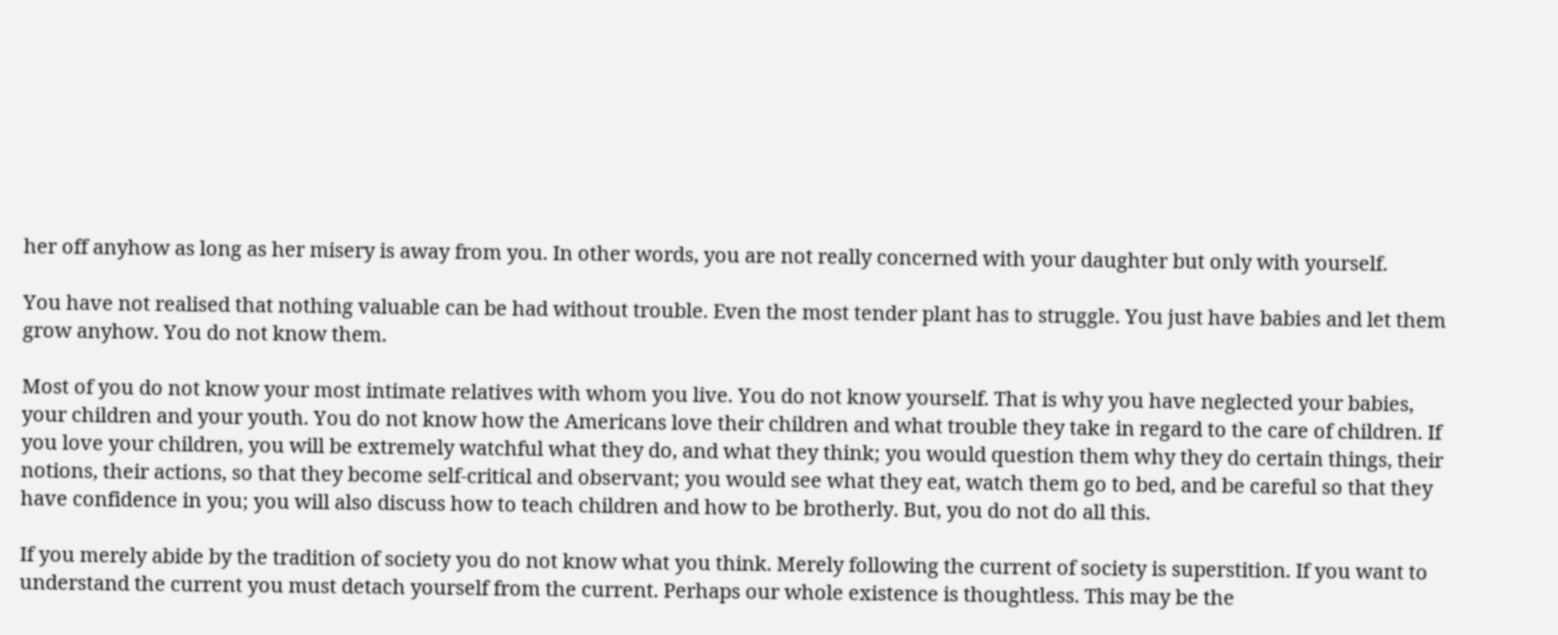her off anyhow as long as her misery is away from you. In other words, you are not really concerned with your daughter but only with yourself.

You have not realised that nothing valuable can be had without trouble. Even the most tender plant has to struggle. You just have babies and let them grow anyhow. You do not know them.

Most of you do not know your most intimate relatives with whom you live. You do not know yourself. That is why you have neglected your babies, your children and your youth. You do not know how the Americans love their children and what trouble they take in regard to the care of children. If you love your children, you will be extremely watchful what they do, and what they think; you would question them why they do certain things, their notions, their actions, so that they become self-critical and observant; you would see what they eat, watch them go to bed, and be careful so that they have confidence in you; you will also discuss how to teach children and how to be brotherly. But, you do not do all this.

If you merely abide by the tradition of society you do not know what you think. Merely following the current of society is superstition. If you want to understand the current you must detach yourself from the current. Perhaps our whole existence is thoughtless. This may be the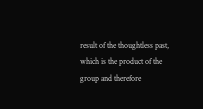result of the thoughtless past, which is the product of the group and therefore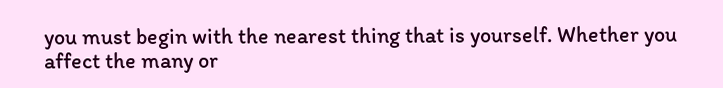you must begin with the nearest thing that is yourself. Whether you affect the many or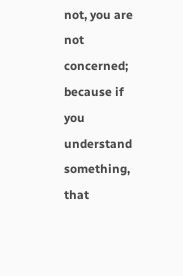not, you are not concerned; because if you understand something, that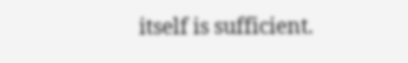itself is sufficient.